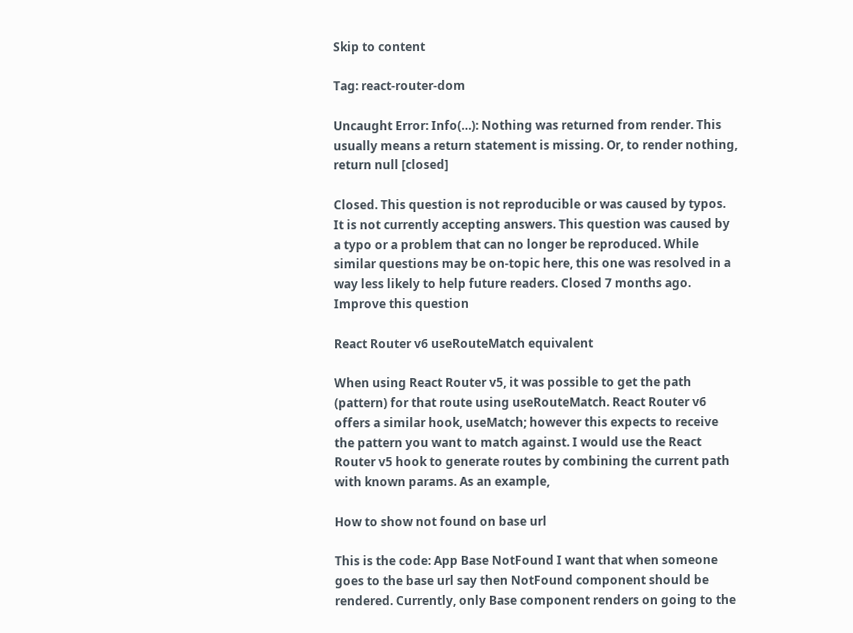Skip to content

Tag: react-router-dom

Uncaught Error: Info(…): Nothing was returned from render. This usually means a return statement is missing. Or, to render nothing, return null [closed]

Closed. This question is not reproducible or was caused by typos. It is not currently accepting answers. This question was caused by a typo or a problem that can no longer be reproduced. While similar questions may be on-topic here, this one was resolved in a way less likely to help future readers. Closed 7 months ago. Improve this question

React Router v6 useRouteMatch equivalent

When using React Router v5, it was possible to get the path (pattern) for that route using useRouteMatch. React Router v6 offers a similar hook, useMatch; however this expects to receive the pattern you want to match against. I would use the React Router v5 hook to generate routes by combining the current path with known params. As an example,

How to show not found on base url

This is the code: App Base NotFound I want that when someone goes to the base url say then NotFound component should be rendered. Currently, only Base component renders on going to the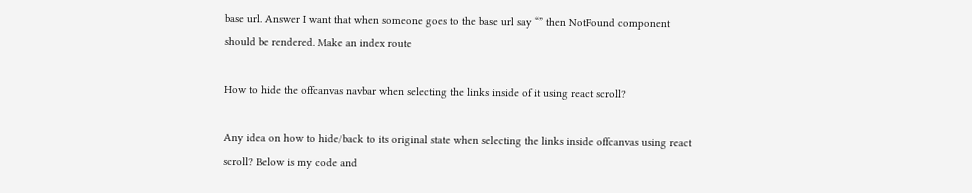base url. Answer I want that when someone goes to the base url say “” then NotFound component should be rendered. Make an index route

How to hide the offcanvas navbar when selecting the links inside of it using react scroll?

Any idea on how to hide/back to its original state when selecting the links inside offcanvas using react scroll? Below is my code and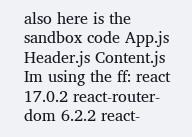also here is the sandbox code App.js Header.js Content.js Im using the ff: react 17.0.2 react-router-dom 6.2.2 react-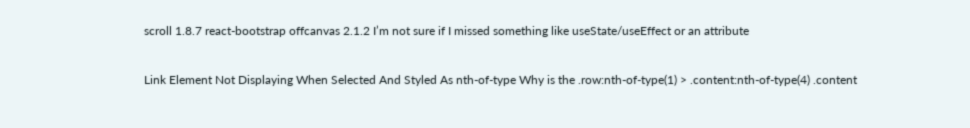scroll 1.8.7 react-bootstrap offcanvas 2.1.2 I’m not sure if I missed something like useState/useEffect or an attribute

Link Element Not Displaying When Selected And Styled As nth-of-type Why is the .row:nth-of-type(1) > .content:nth-of-type(4) .content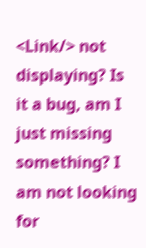<Link/> not displaying? Is it a bug, am I just missing something? I am not looking for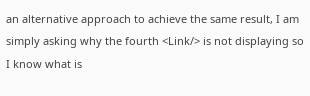an alternative approach to achieve the same result, I am simply asking why the fourth <Link/> is not displaying so I know what is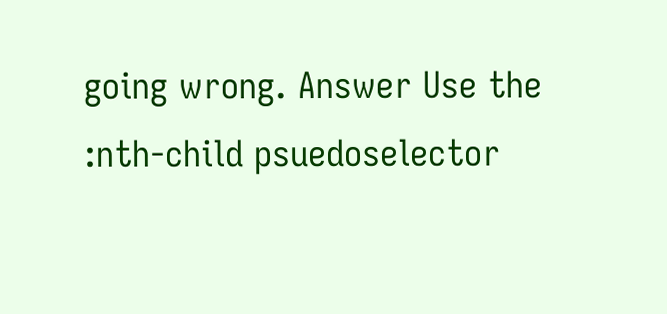going wrong. Answer Use the :nth-child psuedoselector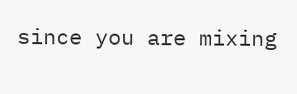since you are mixing